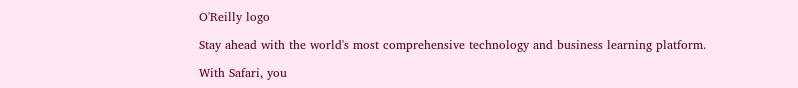O'Reilly logo

Stay ahead with the world's most comprehensive technology and business learning platform.

With Safari, you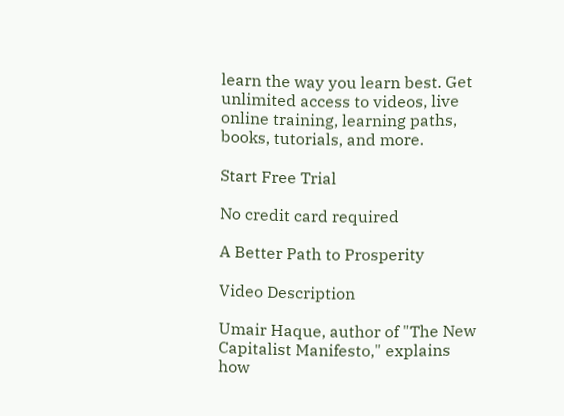learn the way you learn best. Get unlimited access to videos, live online training, learning paths, books, tutorials, and more.

Start Free Trial

No credit card required

A Better Path to Prosperity

Video Description

Umair Haque, author of "The New Capitalist Manifesto," explains how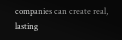companies can create real, lasting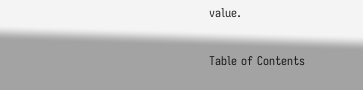value.

Table of Contents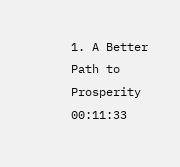1. A Better Path to Prosperity 00:11:33